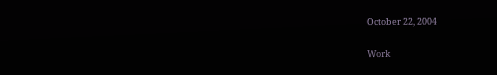October 22, 2004

Work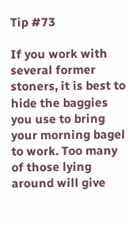Tip #73

If you work with several former stoners, it is best to hide the baggies you use to bring your morning bagel to work. Too many of those lying around will give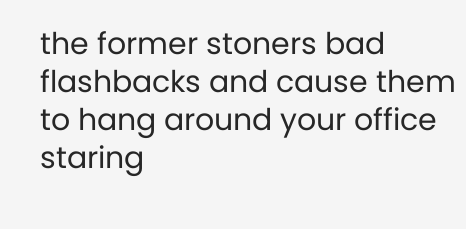the former stoners bad flashbacks and cause them to hang around your office staring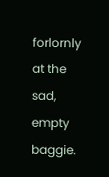forlornly at the sad, empty baggie.